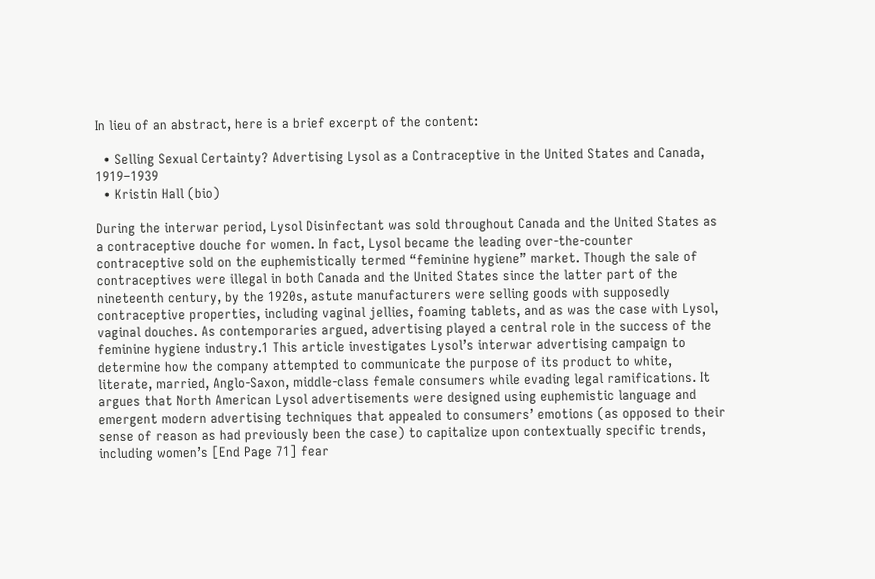In lieu of an abstract, here is a brief excerpt of the content:

  • Selling Sexual Certainty? Advertising Lysol as a Contraceptive in the United States and Canada, 1919–1939
  • Kristin Hall (bio)

During the interwar period, Lysol Disinfectant was sold throughout Canada and the United States as a contraceptive douche for women. In fact, Lysol became the leading over-the-counter contraceptive sold on the euphemistically termed “feminine hygiene” market. Though the sale of contraceptives were illegal in both Canada and the United States since the latter part of the nineteenth century, by the 1920s, astute manufacturers were selling goods with supposedly contraceptive properties, including vaginal jellies, foaming tablets, and as was the case with Lysol, vaginal douches. As contemporaries argued, advertising played a central role in the success of the feminine hygiene industry.1 This article investigates Lysol’s interwar advertising campaign to determine how the company attempted to communicate the purpose of its product to white, literate, married, Anglo-Saxon, middle-class female consumers while evading legal ramifications. It argues that North American Lysol advertisements were designed using euphemistic language and emergent modern advertising techniques that appealed to consumers’ emotions (as opposed to their sense of reason as had previously been the case) to capitalize upon contextually specific trends, including women’s [End Page 71] fear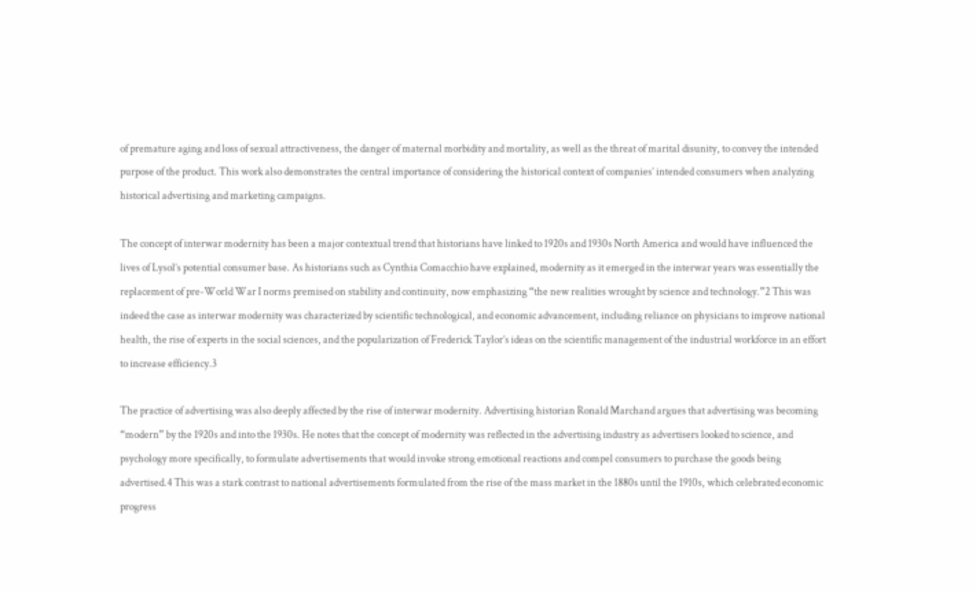of premature aging and loss of sexual attractiveness, the danger of maternal morbidity and mortality, as well as the threat of marital disunity, to convey the intended purpose of the product. This work also demonstrates the central importance of considering the historical context of companies’ intended consumers when analyzing historical advertising and marketing campaigns.

The concept of interwar modernity has been a major contextual trend that historians have linked to 1920s and 1930s North America and would have influenced the lives of Lysol’s potential consumer base. As historians such as Cynthia Comacchio have explained, modernity as it emerged in the interwar years was essentially the replacement of pre-World War I norms premised on stability and continuity, now emphasizing “the new realities wrought by science and technology.”2 This was indeed the case as interwar modernity was characterized by scientific technological, and economic advancement, including reliance on physicians to improve national health, the rise of experts in the social sciences, and the popularization of Frederick Taylor’s ideas on the scientific management of the industrial workforce in an effort to increase efficiency.3

The practice of advertising was also deeply affected by the rise of interwar modernity. Advertising historian Ronald Marchand argues that advertising was becoming “modern” by the 1920s and into the 1930s. He notes that the concept of modernity was reflected in the advertising industry as advertisers looked to science, and psychology more specifically, to formulate advertisements that would invoke strong emotional reactions and compel consumers to purchase the goods being advertised.4 This was a stark contrast to national advertisements formulated from the rise of the mass market in the 1880s until the 1910s, which celebrated economic progress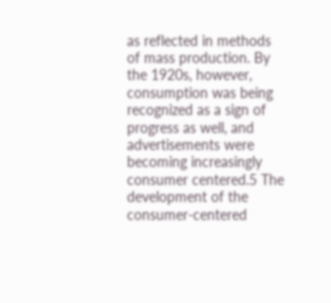as reflected in methods of mass production. By the 1920s, however, consumption was being recognized as a sign of progress as well, and advertisements were becoming increasingly consumer centered.5 The development of the consumer-centered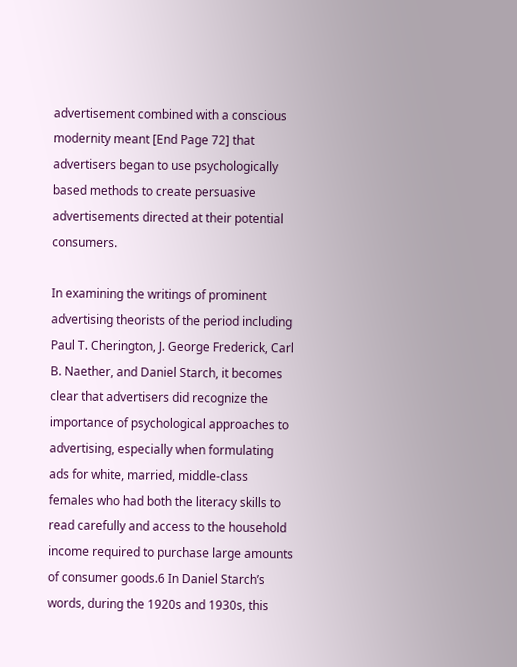advertisement combined with a conscious modernity meant [End Page 72] that advertisers began to use psychologically based methods to create persuasive advertisements directed at their potential consumers.

In examining the writings of prominent advertising theorists of the period including Paul T. Cherington, J. George Frederick, Carl B. Naether, and Daniel Starch, it becomes clear that advertisers did recognize the importance of psychological approaches to advertising, especially when formulating ads for white, married, middle-class females who had both the literacy skills to read carefully and access to the household income required to purchase large amounts of consumer goods.6 In Daniel Starch’s words, during the 1920s and 1930s, this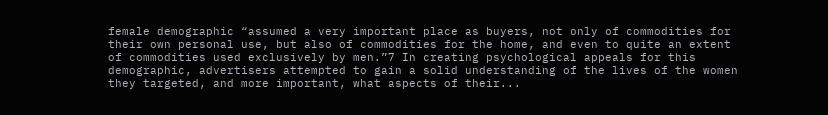female demographic “assumed a very important place as buyers, not only of commodities for their own personal use, but also of commodities for the home, and even to quite an extent of commodities used exclusively by men.”7 In creating psychological appeals for this demographic, advertisers attempted to gain a solid understanding of the lives of the women they targeted, and more important, what aspects of their...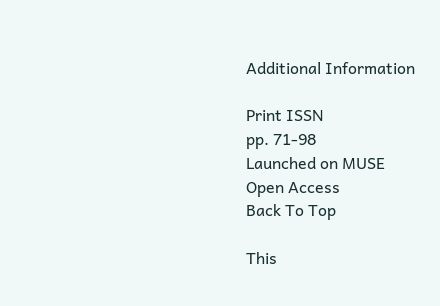Additional Information

Print ISSN
pp. 71-98
Launched on MUSE
Open Access
Back To Top

This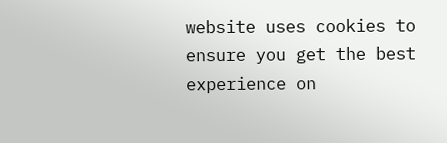website uses cookies to ensure you get the best experience on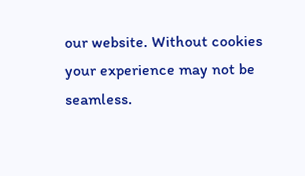our website. Without cookies your experience may not be seamless.